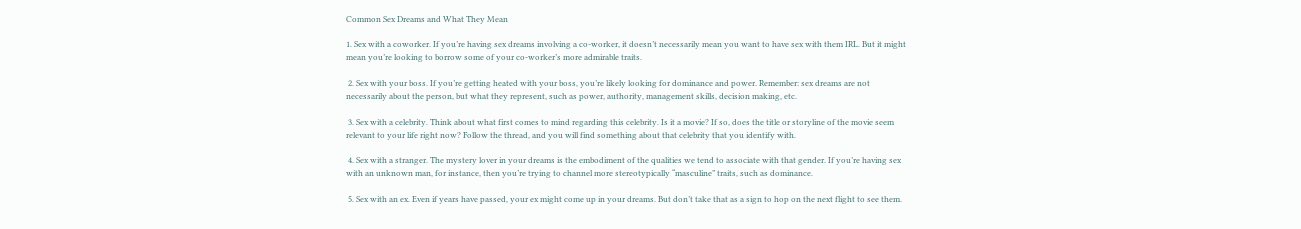Common Sex Dreams and What They Mean

1. Sex with a coworker. If you’re having sex dreams involving a co-worker, it doesn’t necessarily mean you want to have sex with them IRL. But it might mean you’re looking to borrow some of your co-worker’s more admirable traits.

 2. Sex with your boss. If you’re getting heated with your boss, you’re likely looking for dominance and power. Remember: sex dreams are not necessarily about the person, but what they represent, such as power, authority, management skills, decision making, etc.

 3. Sex with a celebrity. Think about what first comes to mind regarding this celebrity. Is it a movie? If so, does the title or storyline of the movie seem relevant to your life right now? Follow the thread, and you will find something about that celebrity that you identify with.

 4. Sex with a stranger. The mystery lover in your dreams is the embodiment of the qualities we tend to associate with that gender. If you’re having sex with an unknown man, for instance, then you’re trying to channel more stereotypically “masculine” traits, such as dominance.

 5. Sex with an ex. Even if years have passed, your ex might come up in your dreams. But don’t take that as a sign to hop on the next flight to see them.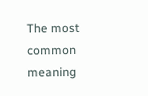The most common meaning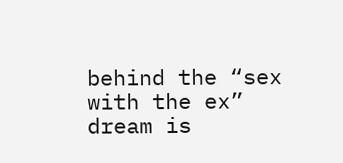behind the “sex with the ex” dream is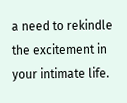a need to rekindle the excitement in your intimate life.